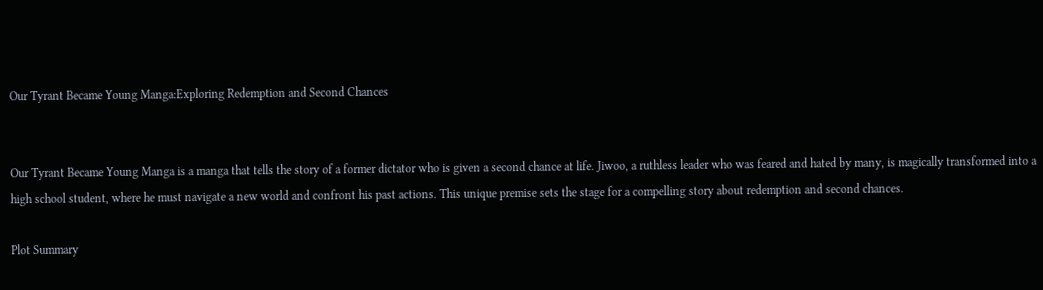Our Tyrant Became Young Manga:Exploring Redemption and Second Chances


Our Tyrant Became Young Manga is a manga that tells the story of a former dictator who is given a second chance at life. Jiwoo, a ruthless leader who was feared and hated by many, is magically transformed into a high school student, where he must navigate a new world and confront his past actions. This unique premise sets the stage for a compelling story about redemption and second chances.

Plot Summary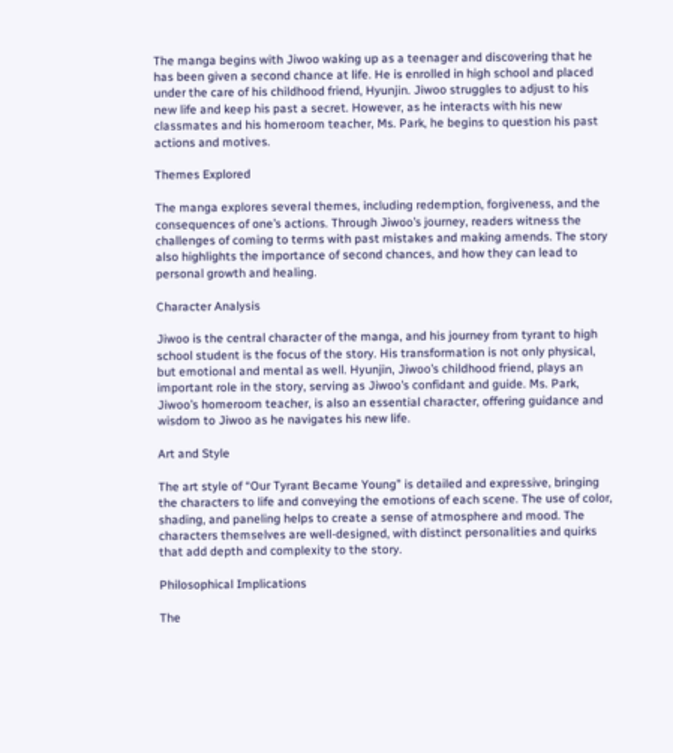The manga begins with Jiwoo waking up as a teenager and discovering that he has been given a second chance at life. He is enrolled in high school and placed under the care of his childhood friend, Hyunjin. Jiwoo struggles to adjust to his new life and keep his past a secret. However, as he interacts with his new classmates and his homeroom teacher, Ms. Park, he begins to question his past actions and motives.

Themes Explored

The manga explores several themes, including redemption, forgiveness, and the consequences of one’s actions. Through Jiwoo’s journey, readers witness the challenges of coming to terms with past mistakes and making amends. The story also highlights the importance of second chances, and how they can lead to personal growth and healing.

Character Analysis

Jiwoo is the central character of the manga, and his journey from tyrant to high school student is the focus of the story. His transformation is not only physical, but emotional and mental as well. Hyunjin, Jiwoo’s childhood friend, plays an important role in the story, serving as Jiwoo’s confidant and guide. Ms. Park, Jiwoo’s homeroom teacher, is also an essential character, offering guidance and wisdom to Jiwoo as he navigates his new life.

Art and Style

The art style of “Our Tyrant Became Young” is detailed and expressive, bringing the characters to life and conveying the emotions of each scene. The use of color, shading, and paneling helps to create a sense of atmosphere and mood. The characters themselves are well-designed, with distinct personalities and quirks that add depth and complexity to the story.

Philosophical Implications

The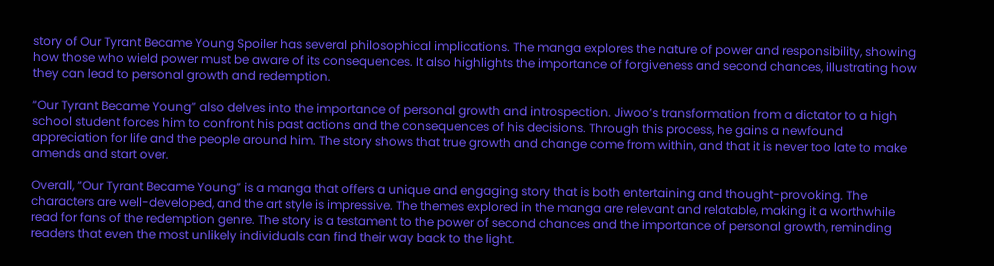story of Our Tyrant Became Young Spoiler has several philosophical implications. The manga explores the nature of power and responsibility, showing how those who wield power must be aware of its consequences. It also highlights the importance of forgiveness and second chances, illustrating how they can lead to personal growth and redemption.

“Our Tyrant Became Young” also delves into the importance of personal growth and introspection. Jiwoo’s transformation from a dictator to a high school student forces him to confront his past actions and the consequences of his decisions. Through this process, he gains a newfound appreciation for life and the people around him. The story shows that true growth and change come from within, and that it is never too late to make amends and start over.

Overall, “Our Tyrant Became Young” is a manga that offers a unique and engaging story that is both entertaining and thought-provoking. The characters are well-developed, and the art style is impressive. The themes explored in the manga are relevant and relatable, making it a worthwhile read for fans of the redemption genre. The story is a testament to the power of second chances and the importance of personal growth, reminding readers that even the most unlikely individuals can find their way back to the light.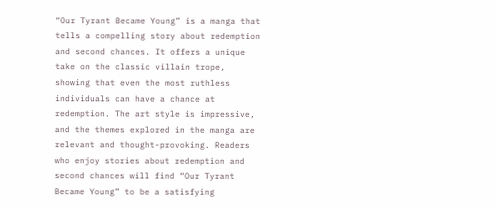“Our Tyrant Became Young” is a manga that tells a compelling story about redemption and second chances. It offers a unique take on the classic villain trope, showing that even the most ruthless individuals can have a chance at redemption. The art style is impressive, and the themes explored in the manga are relevant and thought-provoking. Readers who enjoy stories about redemption and second chances will find “Our Tyrant Became Young” to be a satisfying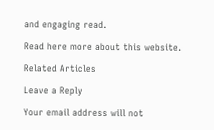and engaging read.

Read here more about this website.

Related Articles

Leave a Reply

Your email address will not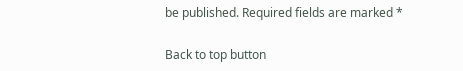be published. Required fields are marked *

Back to top button